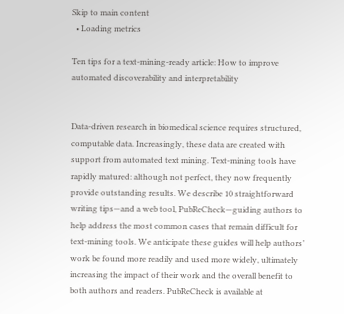Skip to main content
  • Loading metrics

Ten tips for a text-mining-ready article: How to improve automated discoverability and interpretability


Data-driven research in biomedical science requires structured, computable data. Increasingly, these data are created with support from automated text mining. Text-mining tools have rapidly matured: although not perfect, they now frequently provide outstanding results. We describe 10 straightforward writing tips—and a web tool, PubReCheck—guiding authors to help address the most common cases that remain difficult for text-mining tools. We anticipate these guides will help authors’ work be found more readily and used more widely, ultimately increasing the impact of their work and the overall benefit to both authors and readers. PubReCheck is available at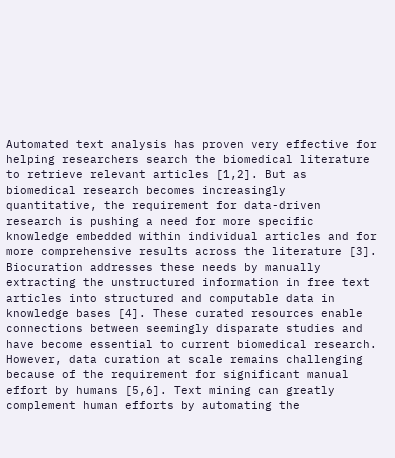Automated text analysis has proven very effective for helping researchers search the biomedical literature to retrieve relevant articles [1,2]. But as biomedical research becomes increasingly quantitative, the requirement for data-driven research is pushing a need for more specific knowledge embedded within individual articles and for more comprehensive results across the literature [3]. Biocuration addresses these needs by manually extracting the unstructured information in free text articles into structured and computable data in knowledge bases [4]. These curated resources enable connections between seemingly disparate studies and have become essential to current biomedical research. However, data curation at scale remains challenging because of the requirement for significant manual effort by humans [5,6]. Text mining can greatly complement human efforts by automating the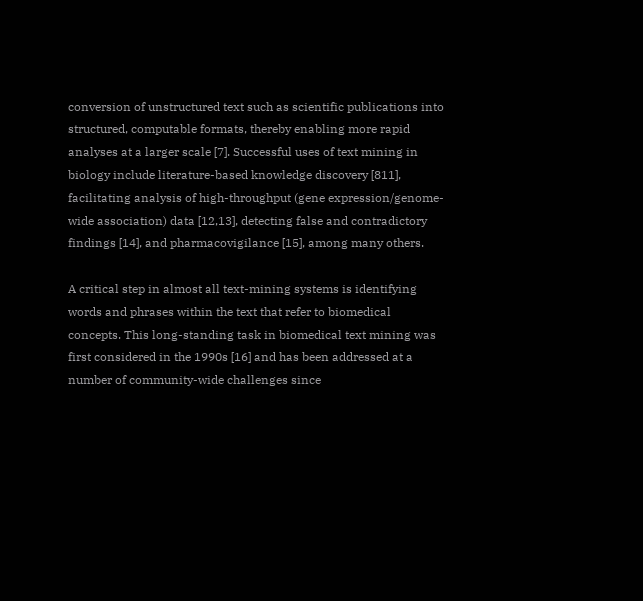conversion of unstructured text such as scientific publications into structured, computable formats, thereby enabling more rapid analyses at a larger scale [7]. Successful uses of text mining in biology include literature-based knowledge discovery [811], facilitating analysis of high-throughput (gene expression/genome-wide association) data [12,13], detecting false and contradictory findings [14], and pharmacovigilance [15], among many others.

A critical step in almost all text-mining systems is identifying words and phrases within the text that refer to biomedical concepts. This long-standing task in biomedical text mining was first considered in the 1990s [16] and has been addressed at a number of community-wide challenges since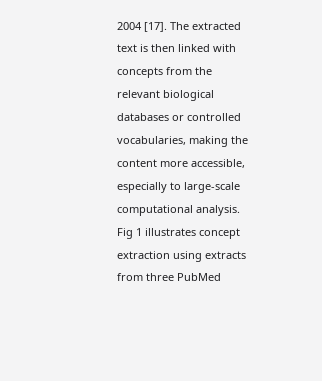2004 [17]. The extracted text is then linked with concepts from the relevant biological databases or controlled vocabularies, making the content more accessible, especially to large-scale computational analysis. Fig 1 illustrates concept extraction using extracts from three PubMed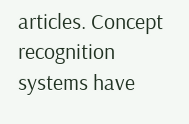articles. Concept recognition systems have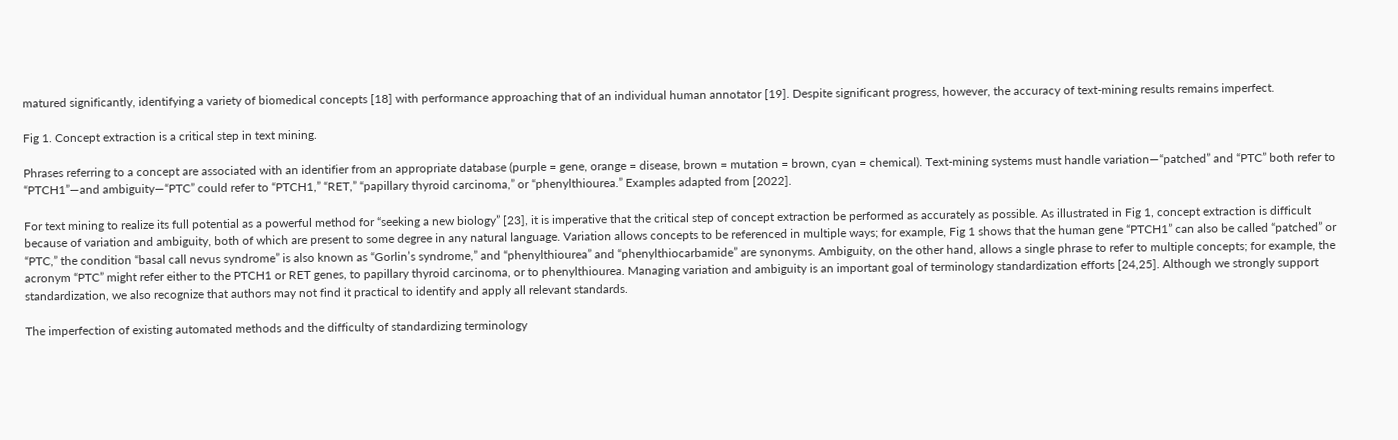matured significantly, identifying a variety of biomedical concepts [18] with performance approaching that of an individual human annotator [19]. Despite significant progress, however, the accuracy of text-mining results remains imperfect.

Fig 1. Concept extraction is a critical step in text mining.

Phrases referring to a concept are associated with an identifier from an appropriate database (purple = gene, orange = disease, brown = mutation = brown, cyan = chemical). Text-mining systems must handle variation—“patched” and “PTC” both refer to “PTCH1”—and ambiguity—“PTC” could refer to “PTCH1,” “RET,” “papillary thyroid carcinoma,” or “phenylthiourea.” Examples adapted from [2022].

For text mining to realize its full potential as a powerful method for “seeking a new biology” [23], it is imperative that the critical step of concept extraction be performed as accurately as possible. As illustrated in Fig 1, concept extraction is difficult because of variation and ambiguity, both of which are present to some degree in any natural language. Variation allows concepts to be referenced in multiple ways; for example, Fig 1 shows that the human gene “PTCH1” can also be called “patched” or “PTC,” the condition “basal call nevus syndrome” is also known as “Gorlin’s syndrome,” and “phenylthiourea” and “phenylthiocarbamide” are synonyms. Ambiguity, on the other hand, allows a single phrase to refer to multiple concepts; for example, the acronym “PTC” might refer either to the PTCH1 or RET genes, to papillary thyroid carcinoma, or to phenylthiourea. Managing variation and ambiguity is an important goal of terminology standardization efforts [24,25]. Although we strongly support standardization, we also recognize that authors may not find it practical to identify and apply all relevant standards.

The imperfection of existing automated methods and the difficulty of standardizing terminology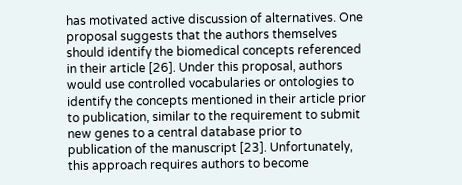has motivated active discussion of alternatives. One proposal suggests that the authors themselves should identify the biomedical concepts referenced in their article [26]. Under this proposal, authors would use controlled vocabularies or ontologies to identify the concepts mentioned in their article prior to publication, similar to the requirement to submit new genes to a central database prior to publication of the manuscript [23]. Unfortunately, this approach requires authors to become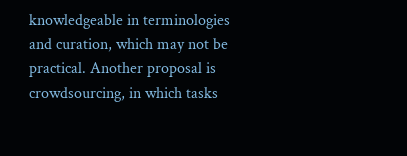knowledgeable in terminologies and curation, which may not be practical. Another proposal is crowdsourcing, in which tasks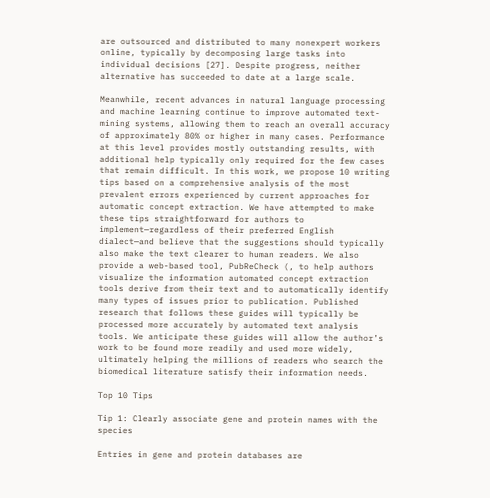are outsourced and distributed to many nonexpert workers online, typically by decomposing large tasks into individual decisions [27]. Despite progress, neither alternative has succeeded to date at a large scale.

Meanwhile, recent advances in natural language processing and machine learning continue to improve automated text-mining systems, allowing them to reach an overall accuracy of approximately 80% or higher in many cases. Performance at this level provides mostly outstanding results, with additional help typically only required for the few cases that remain difficult. In this work, we propose 10 writing tips based on a comprehensive analysis of the most prevalent errors experienced by current approaches for automatic concept extraction. We have attempted to make these tips straightforward for authors to implement—regardless of their preferred English dialect—and believe that the suggestions should typically also make the text clearer to human readers. We also provide a web-based tool, PubReCheck (, to help authors visualize the information automated concept extraction tools derive from their text and to automatically identify many types of issues prior to publication. Published research that follows these guides will typically be processed more accurately by automated text analysis tools. We anticipate these guides will allow the author’s work to be found more readily and used more widely, ultimately helping the millions of readers who search the biomedical literature satisfy their information needs.

Top 10 Tips

Tip 1: Clearly associate gene and protein names with the species

Entries in gene and protein databases are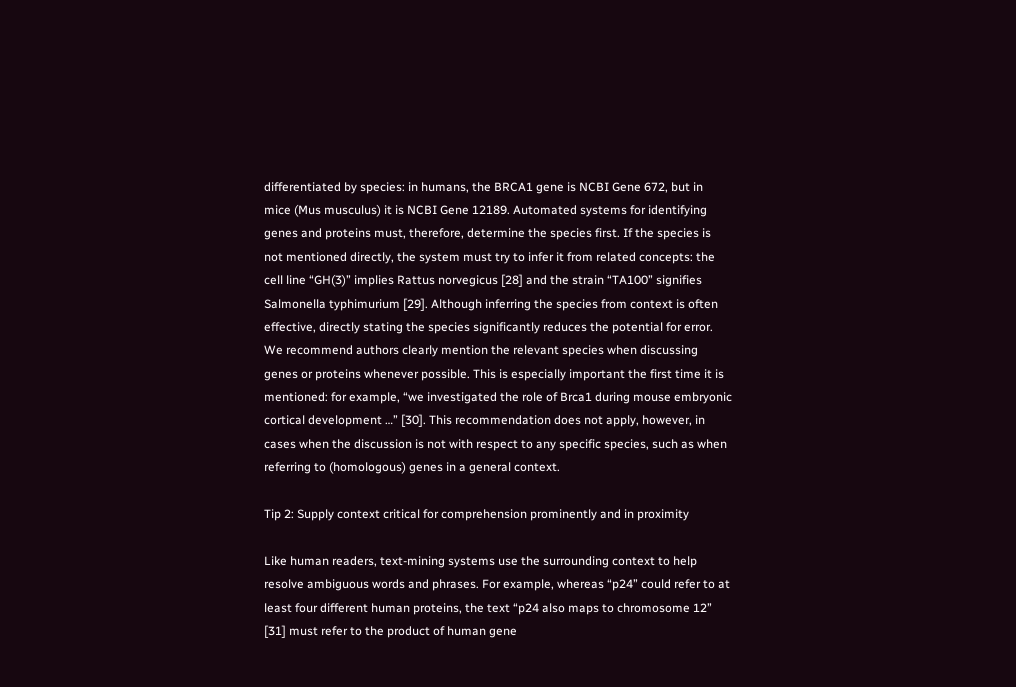differentiated by species: in humans, the BRCA1 gene is NCBI Gene 672, but in mice (Mus musculus) it is NCBI Gene 12189. Automated systems for identifying genes and proteins must, therefore, determine the species first. If the species is not mentioned directly, the system must try to infer it from related concepts: the cell line “GH(3)” implies Rattus norvegicus [28] and the strain “TA100” signifies Salmonella typhimurium [29]. Although inferring the species from context is often effective, directly stating the species significantly reduces the potential for error. We recommend authors clearly mention the relevant species when discussing genes or proteins whenever possible. This is especially important the first time it is mentioned: for example, “we investigated the role of Brca1 during mouse embryonic cortical development …” [30]. This recommendation does not apply, however, in cases when the discussion is not with respect to any specific species, such as when referring to (homologous) genes in a general context.

Tip 2: Supply context critical for comprehension prominently and in proximity

Like human readers, text-mining systems use the surrounding context to help resolve ambiguous words and phrases. For example, whereas “p24” could refer to at least four different human proteins, the text “p24 also maps to chromosome 12” [31] must refer to the product of human gene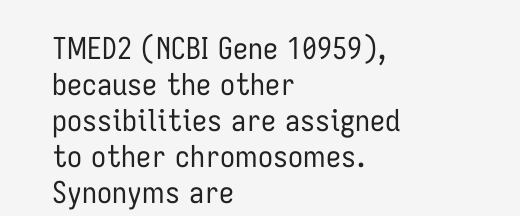TMED2 (NCBI Gene 10959), because the other possibilities are assigned to other chromosomes. Synonyms are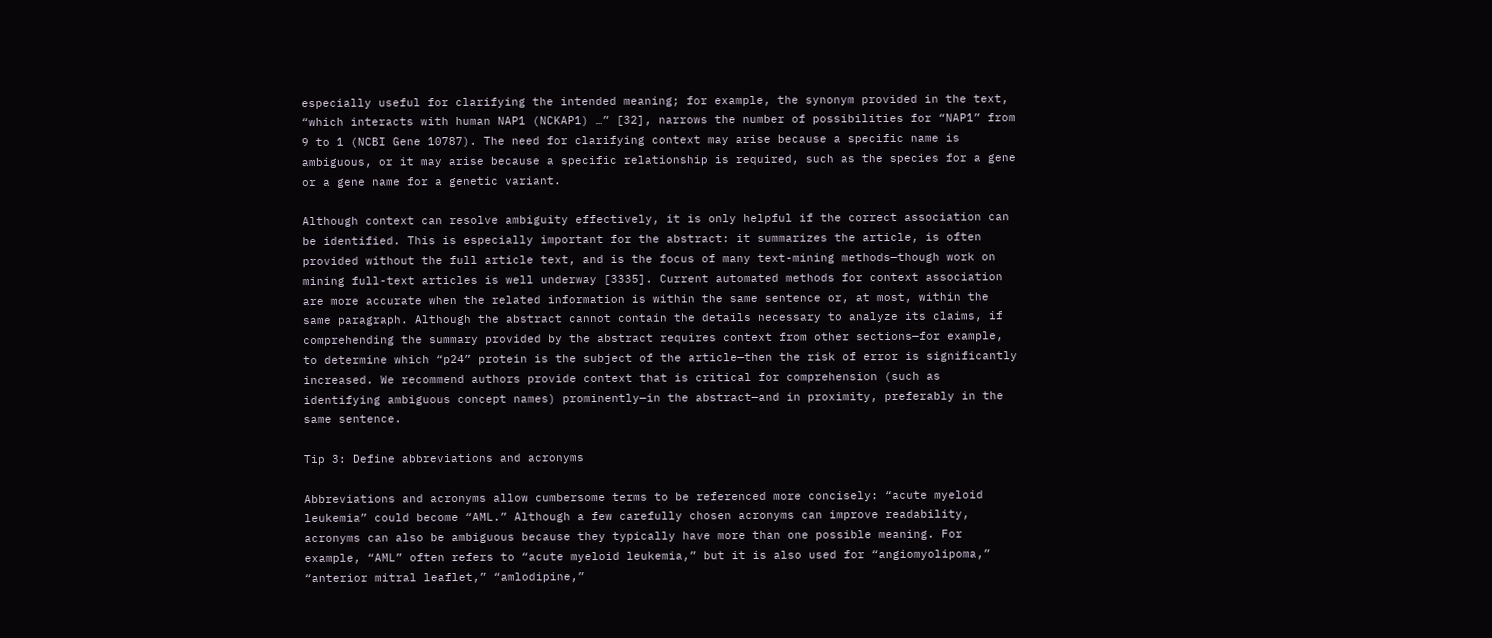especially useful for clarifying the intended meaning; for example, the synonym provided in the text, “which interacts with human NAP1 (NCKAP1) …” [32], narrows the number of possibilities for “NAP1” from 9 to 1 (NCBI Gene 10787). The need for clarifying context may arise because a specific name is ambiguous, or it may arise because a specific relationship is required, such as the species for a gene or a gene name for a genetic variant.

Although context can resolve ambiguity effectively, it is only helpful if the correct association can be identified. This is especially important for the abstract: it summarizes the article, is often provided without the full article text, and is the focus of many text-mining methods—though work on mining full-text articles is well underway [3335]. Current automated methods for context association are more accurate when the related information is within the same sentence or, at most, within the same paragraph. Although the abstract cannot contain the details necessary to analyze its claims, if comprehending the summary provided by the abstract requires context from other sections—for example, to determine which “p24” protein is the subject of the article—then the risk of error is significantly increased. We recommend authors provide context that is critical for comprehension (such as identifying ambiguous concept names) prominently—in the abstract—and in proximity, preferably in the same sentence.

Tip 3: Define abbreviations and acronyms

Abbreviations and acronyms allow cumbersome terms to be referenced more concisely: “acute myeloid leukemia” could become “AML.” Although a few carefully chosen acronyms can improve readability, acronyms can also be ambiguous because they typically have more than one possible meaning. For example, “AML” often refers to “acute myeloid leukemia,” but it is also used for “angiomyolipoma,” “anterior mitral leaflet,” “amlodipine,”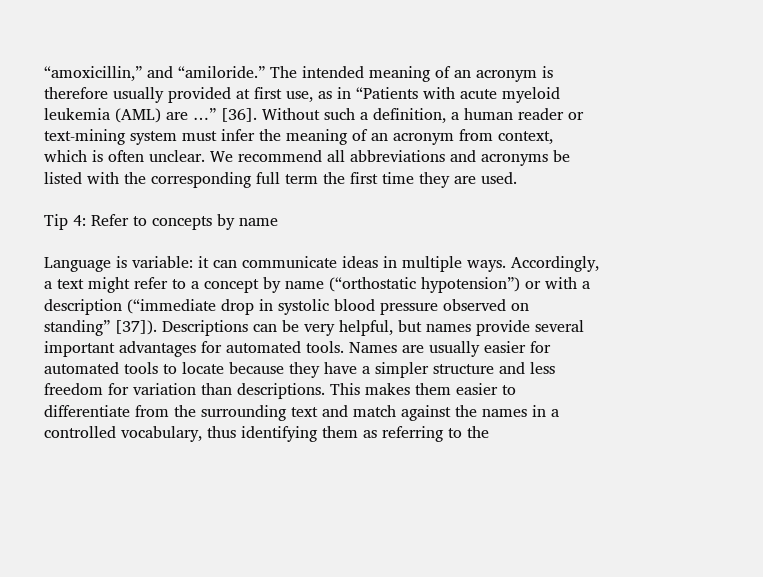“amoxicillin,” and “amiloride.” The intended meaning of an acronym is therefore usually provided at first use, as in “Patients with acute myeloid leukemia (AML) are …” [36]. Without such a definition, a human reader or text-mining system must infer the meaning of an acronym from context, which is often unclear. We recommend all abbreviations and acronyms be listed with the corresponding full term the first time they are used.

Tip 4: Refer to concepts by name

Language is variable: it can communicate ideas in multiple ways. Accordingly, a text might refer to a concept by name (“orthostatic hypotension”) or with a description (“immediate drop in systolic blood pressure observed on standing” [37]). Descriptions can be very helpful, but names provide several important advantages for automated tools. Names are usually easier for automated tools to locate because they have a simpler structure and less freedom for variation than descriptions. This makes them easier to differentiate from the surrounding text and match against the names in a controlled vocabulary, thus identifying them as referring to the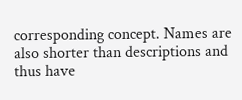corresponding concept. Names are also shorter than descriptions and thus have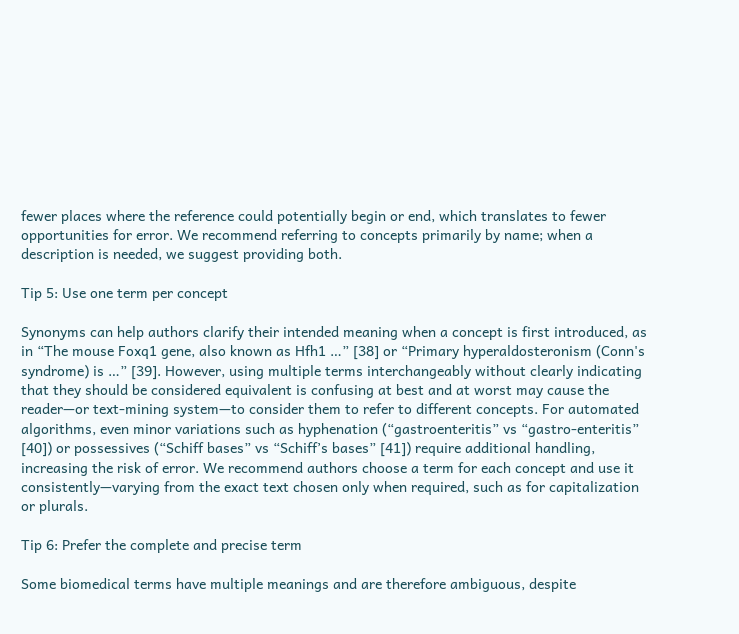fewer places where the reference could potentially begin or end, which translates to fewer opportunities for error. We recommend referring to concepts primarily by name; when a description is needed, we suggest providing both.

Tip 5: Use one term per concept

Synonyms can help authors clarify their intended meaning when a concept is first introduced, as in “The mouse Foxq1 gene, also known as Hfh1 …” [38] or “Primary hyperaldosteronism (Conn's syndrome) is …” [39]. However, using multiple terms interchangeably without clearly indicating that they should be considered equivalent is confusing at best and at worst may cause the reader—or text-mining system—to consider them to refer to different concepts. For automated algorithms, even minor variations such as hyphenation (“gastroenteritis” vs “gastro-enteritis” [40]) or possessives (“Schiff bases” vs “Schiff’s bases” [41]) require additional handling, increasing the risk of error. We recommend authors choose a term for each concept and use it consistently—varying from the exact text chosen only when required, such as for capitalization or plurals.

Tip 6: Prefer the complete and precise term

Some biomedical terms have multiple meanings and are therefore ambiguous, despite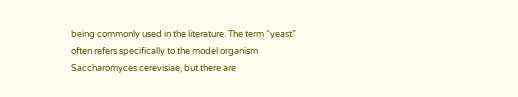being commonly used in the literature. The term “yeast” often refers specifically to the model organism Saccharomyces cerevisiae, but there are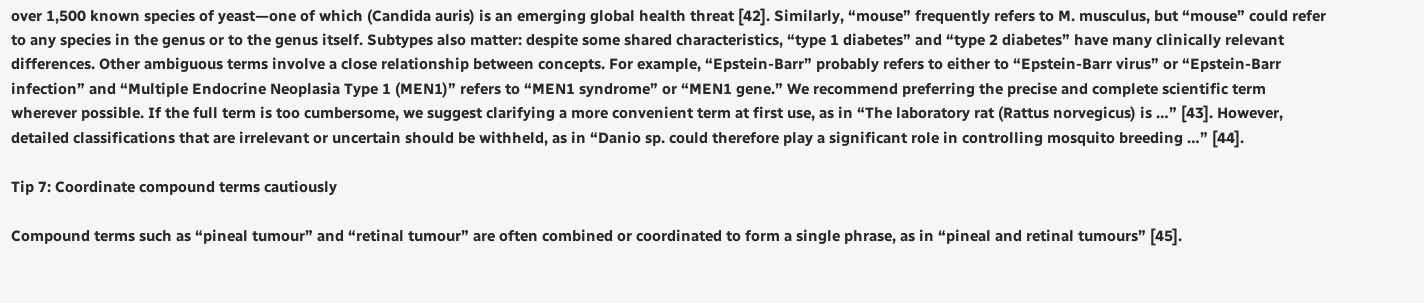over 1,500 known species of yeast—one of which (Candida auris) is an emerging global health threat [42]. Similarly, “mouse” frequently refers to M. musculus, but “mouse” could refer to any species in the genus or to the genus itself. Subtypes also matter: despite some shared characteristics, “type 1 diabetes” and “type 2 diabetes” have many clinically relevant differences. Other ambiguous terms involve a close relationship between concepts. For example, “Epstein-Barr” probably refers to either to “Epstein-Barr virus” or “Epstein-Barr infection” and “Multiple Endocrine Neoplasia Type 1 (MEN1)” refers to “MEN1 syndrome” or “MEN1 gene.” We recommend preferring the precise and complete scientific term wherever possible. If the full term is too cumbersome, we suggest clarifying a more convenient term at first use, as in “The laboratory rat (Rattus norvegicus) is …” [43]. However, detailed classifications that are irrelevant or uncertain should be withheld, as in “Danio sp. could therefore play a significant role in controlling mosquito breeding …” [44].

Tip 7: Coordinate compound terms cautiously

Compound terms such as “pineal tumour” and “retinal tumour” are often combined or coordinated to form a single phrase, as in “pineal and retinal tumours” [45].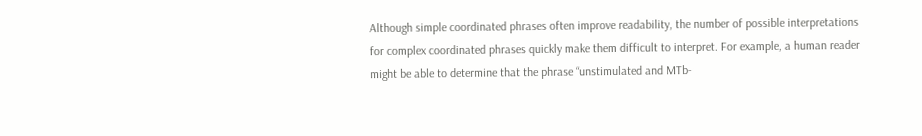Although simple coordinated phrases often improve readability, the number of possible interpretations for complex coordinated phrases quickly make them difficult to interpret. For example, a human reader might be able to determine that the phrase “unstimulated and MTb-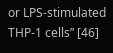or LPS-stimulated THP-1 cells” [46]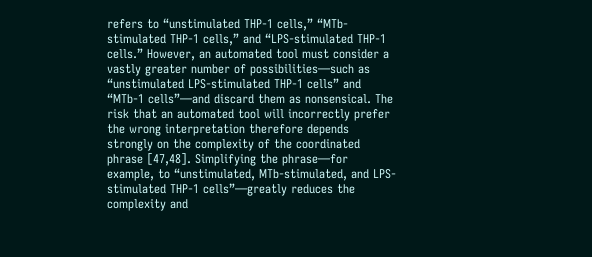refers to “unstimulated THP-1 cells,” “MTb-stimulated THP-1 cells,” and “LPS-stimulated THP-1 cells.” However, an automated tool must consider a vastly greater number of possibilities—such as “unstimulated LPS-stimulated THP-1 cells” and “MTb-1 cells”—and discard them as nonsensical. The risk that an automated tool will incorrectly prefer the wrong interpretation therefore depends strongly on the complexity of the coordinated phrase [47,48]. Simplifying the phrase—for example, to “unstimulated, MTb-stimulated, and LPS-stimulated THP-1 cells”—greatly reduces the complexity and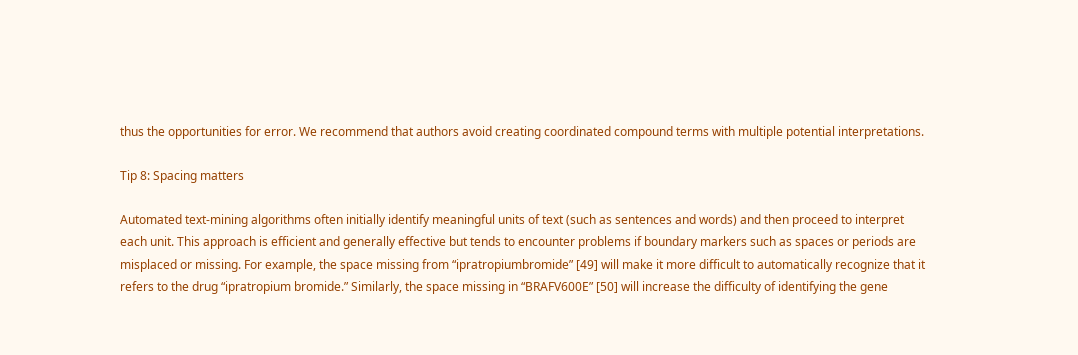thus the opportunities for error. We recommend that authors avoid creating coordinated compound terms with multiple potential interpretations.

Tip 8: Spacing matters

Automated text-mining algorithms often initially identify meaningful units of text (such as sentences and words) and then proceed to interpret each unit. This approach is efficient and generally effective but tends to encounter problems if boundary markers such as spaces or periods are misplaced or missing. For example, the space missing from “ipratropiumbromide” [49] will make it more difficult to automatically recognize that it refers to the drug “ipratropium bromide.” Similarly, the space missing in “BRAFV600E” [50] will increase the difficulty of identifying the gene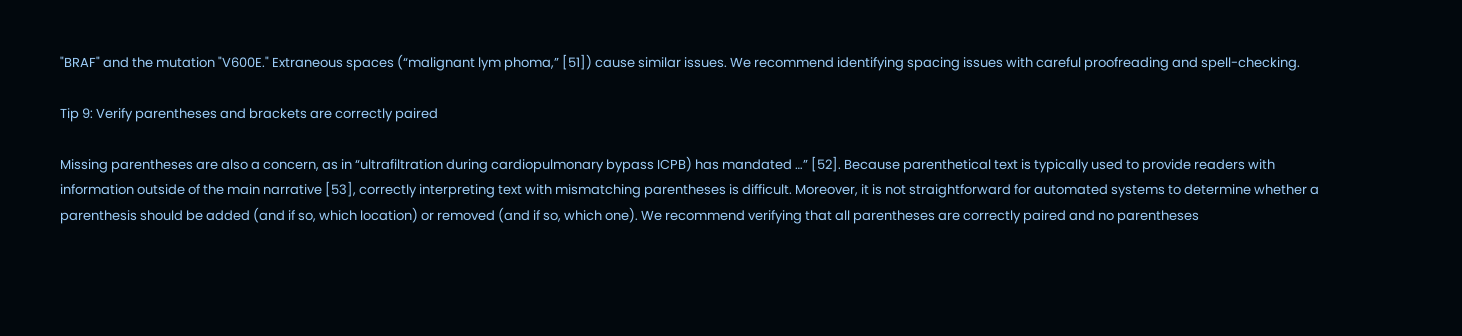"BRAF" and the mutation "V600E." Extraneous spaces (“malignant lym phoma,” [51]) cause similar issues. We recommend identifying spacing issues with careful proofreading and spell-checking.

Tip 9: Verify parentheses and brackets are correctly paired

Missing parentheses are also a concern, as in “ultrafiltration during cardiopulmonary bypass ICPB) has mandated …” [52]. Because parenthetical text is typically used to provide readers with information outside of the main narrative [53], correctly interpreting text with mismatching parentheses is difficult. Moreover, it is not straightforward for automated systems to determine whether a parenthesis should be added (and if so, which location) or removed (and if so, which one). We recommend verifying that all parentheses are correctly paired and no parentheses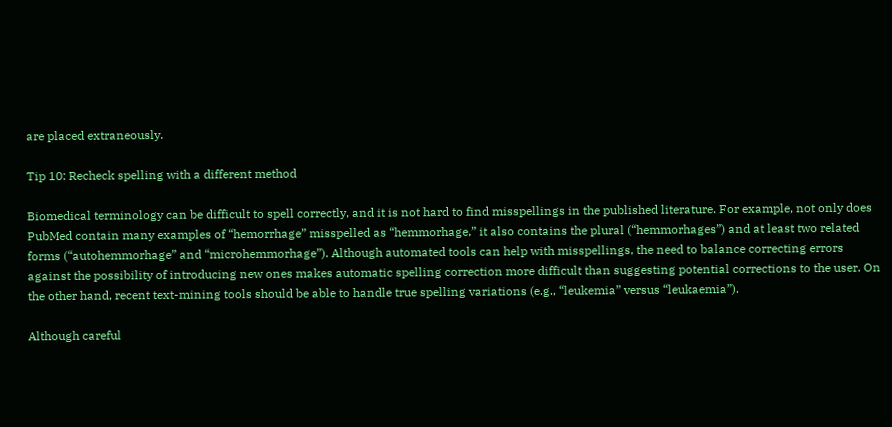are placed extraneously.

Tip 10: Recheck spelling with a different method

Biomedical terminology can be difficult to spell correctly, and it is not hard to find misspellings in the published literature. For example, not only does PubMed contain many examples of “hemorrhage” misspelled as “hemmorhage,” it also contains the plural (“hemmorhages”) and at least two related forms (“autohemmorhage” and “microhemmorhage”). Although automated tools can help with misspellings, the need to balance correcting errors against the possibility of introducing new ones makes automatic spelling correction more difficult than suggesting potential corrections to the user. On the other hand, recent text-mining tools should be able to handle true spelling variations (e.g., “leukemia” versus “leukaemia”).

Although careful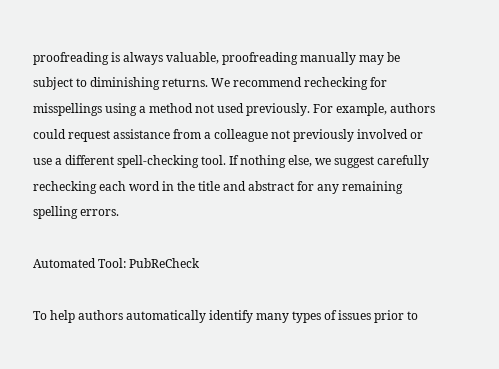proofreading is always valuable, proofreading manually may be subject to diminishing returns. We recommend rechecking for misspellings using a method not used previously. For example, authors could request assistance from a colleague not previously involved or use a different spell-checking tool. If nothing else, we suggest carefully rechecking each word in the title and abstract for any remaining spelling errors.

Automated Tool: PubReCheck

To help authors automatically identify many types of issues prior to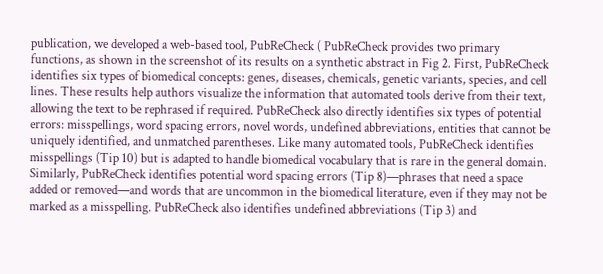publication, we developed a web-based tool, PubReCheck ( PubReCheck provides two primary functions, as shown in the screenshot of its results on a synthetic abstract in Fig 2. First, PubReCheck identifies six types of biomedical concepts: genes, diseases, chemicals, genetic variants, species, and cell lines. These results help authors visualize the information that automated tools derive from their text, allowing the text to be rephrased if required. PubReCheck also directly identifies six types of potential errors: misspellings, word spacing errors, novel words, undefined abbreviations, entities that cannot be uniquely identified, and unmatched parentheses. Like many automated tools, PubReCheck identifies misspellings (Tip 10) but is adapted to handle biomedical vocabulary that is rare in the general domain. Similarly, PubReCheck identifies potential word spacing errors (Tip 8)—phrases that need a space added or removed—and words that are uncommon in the biomedical literature, even if they may not be marked as a misspelling. PubReCheck also identifies undefined abbreviations (Tip 3) and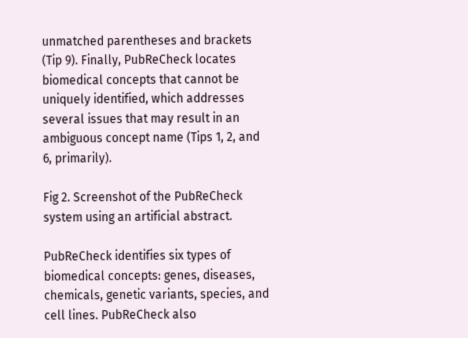unmatched parentheses and brackets (Tip 9). Finally, PubReCheck locates biomedical concepts that cannot be uniquely identified, which addresses several issues that may result in an ambiguous concept name (Tips 1, 2, and 6, primarily).

Fig 2. Screenshot of the PubReCheck system using an artificial abstract.

PubReCheck identifies six types of biomedical concepts: genes, diseases, chemicals, genetic variants, species, and cell lines. PubReCheck also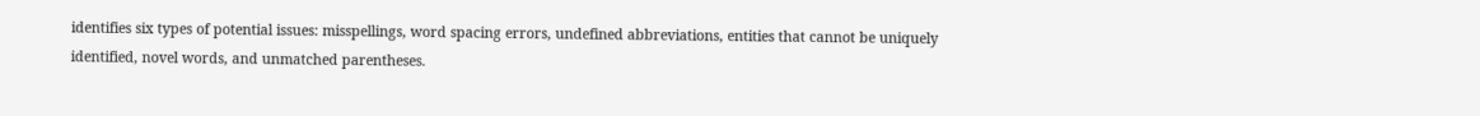identifies six types of potential issues: misspellings, word spacing errors, undefined abbreviations, entities that cannot be uniquely identified, novel words, and unmatched parentheses.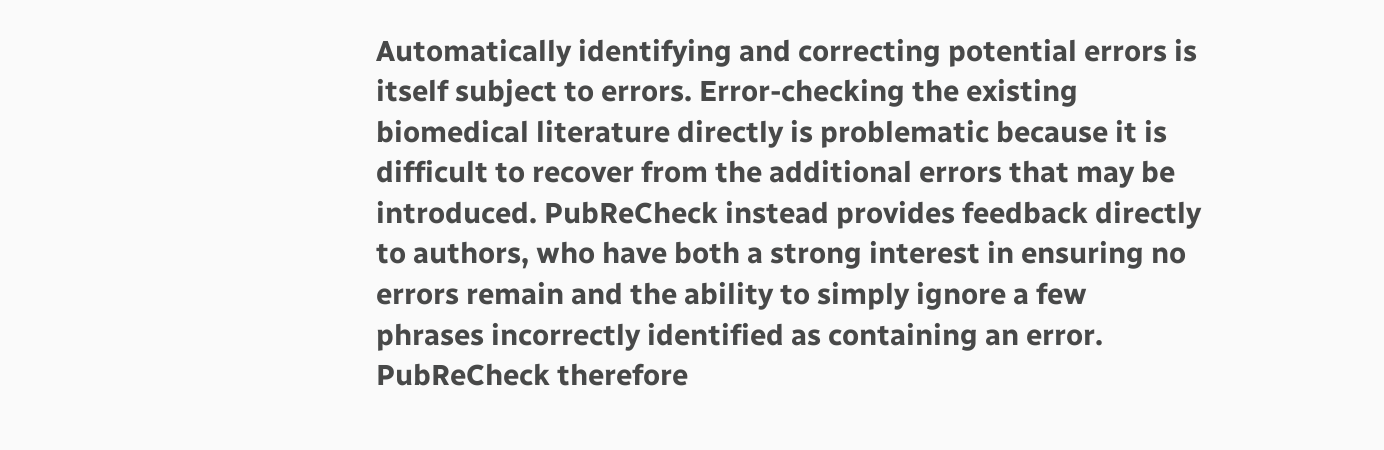Automatically identifying and correcting potential errors is itself subject to errors. Error-checking the existing biomedical literature directly is problematic because it is difficult to recover from the additional errors that may be introduced. PubReCheck instead provides feedback directly to authors, who have both a strong interest in ensuring no errors remain and the ability to simply ignore a few phrases incorrectly identified as containing an error. PubReCheck therefore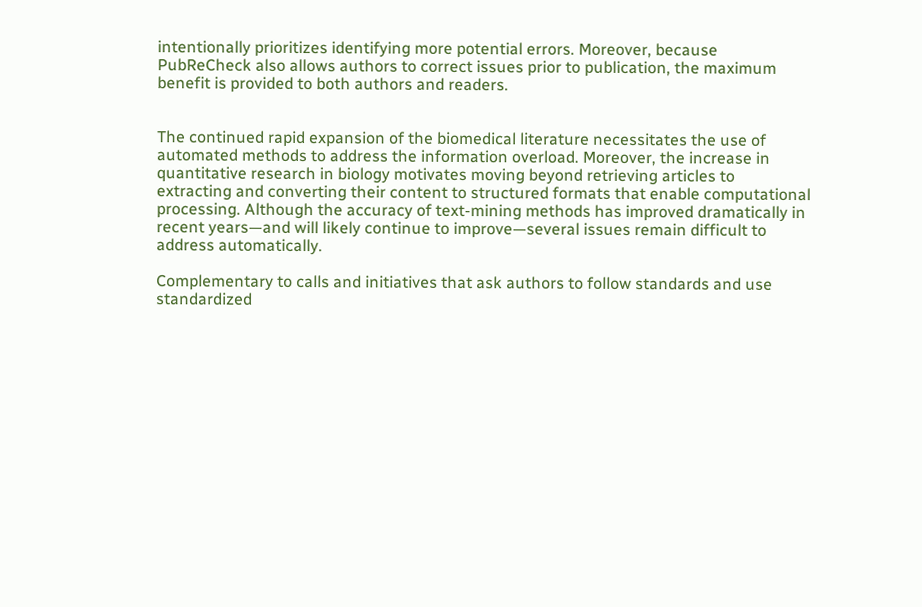intentionally prioritizes identifying more potential errors. Moreover, because PubReCheck also allows authors to correct issues prior to publication, the maximum benefit is provided to both authors and readers.


The continued rapid expansion of the biomedical literature necessitates the use of automated methods to address the information overload. Moreover, the increase in quantitative research in biology motivates moving beyond retrieving articles to extracting and converting their content to structured formats that enable computational processing. Although the accuracy of text-mining methods has improved dramatically in recent years—and will likely continue to improve—several issues remain difficult to address automatically.

Complementary to calls and initiatives that ask authors to follow standards and use standardized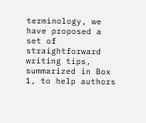terminology, we have proposed a set of straightforward writing tips, summarized in Box 1, to help authors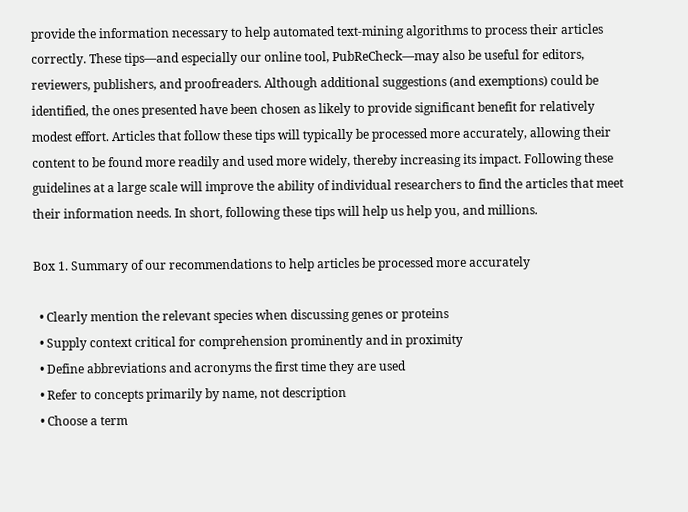provide the information necessary to help automated text-mining algorithms to process their articles correctly. These tips—and especially our online tool, PubReCheck—may also be useful for editors, reviewers, publishers, and proofreaders. Although additional suggestions (and exemptions) could be identified, the ones presented have been chosen as likely to provide significant benefit for relatively modest effort. Articles that follow these tips will typically be processed more accurately, allowing their content to be found more readily and used more widely, thereby increasing its impact. Following these guidelines at a large scale will improve the ability of individual researchers to find the articles that meet their information needs. In short, following these tips will help us help you, and millions.

Box 1. Summary of our recommendations to help articles be processed more accurately

  • Clearly mention the relevant species when discussing genes or proteins
  • Supply context critical for comprehension prominently and in proximity
  • Define abbreviations and acronyms the first time they are used
  • Refer to concepts primarily by name, not description
  • Choose a term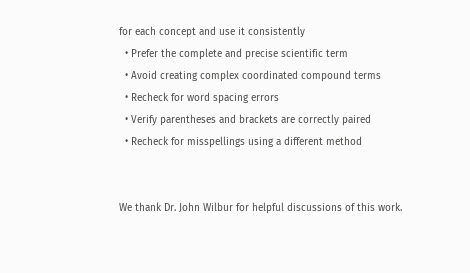for each concept and use it consistently
  • Prefer the complete and precise scientific term
  • Avoid creating complex coordinated compound terms
  • Recheck for word spacing errors
  • Verify parentheses and brackets are correctly paired
  • Recheck for misspellings using a different method


We thank Dr. John Wilbur for helpful discussions of this work.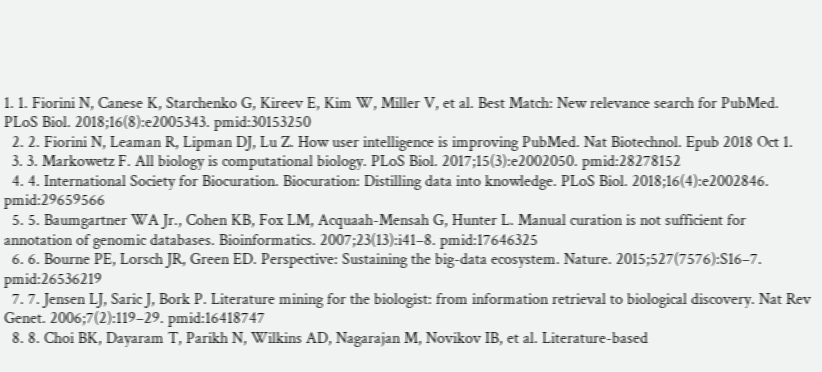1. 1. Fiorini N, Canese K, Starchenko G, Kireev E, Kim W, Miller V, et al. Best Match: New relevance search for PubMed. PLoS Biol. 2018;16(8):e2005343. pmid:30153250
  2. 2. Fiorini N, Leaman R, Lipman DJ, Lu Z. How user intelligence is improving PubMed. Nat Biotechnol. Epub 2018 Oct 1.
  3. 3. Markowetz F. All biology is computational biology. PLoS Biol. 2017;15(3):e2002050. pmid:28278152
  4. 4. International Society for Biocuration. Biocuration: Distilling data into knowledge. PLoS Biol. 2018;16(4):e2002846. pmid:29659566
  5. 5. Baumgartner WA Jr., Cohen KB, Fox LM, Acquaah-Mensah G, Hunter L. Manual curation is not sufficient for annotation of genomic databases. Bioinformatics. 2007;23(13):i41–8. pmid:17646325
  6. 6. Bourne PE, Lorsch JR, Green ED. Perspective: Sustaining the big-data ecosystem. Nature. 2015;527(7576):S16–7. pmid:26536219
  7. 7. Jensen LJ, Saric J, Bork P. Literature mining for the biologist: from information retrieval to biological discovery. Nat Rev Genet. 2006;7(2):119–29. pmid:16418747
  8. 8. Choi BK, Dayaram T, Parikh N, Wilkins AD, Nagarajan M, Novikov IB, et al. Literature-based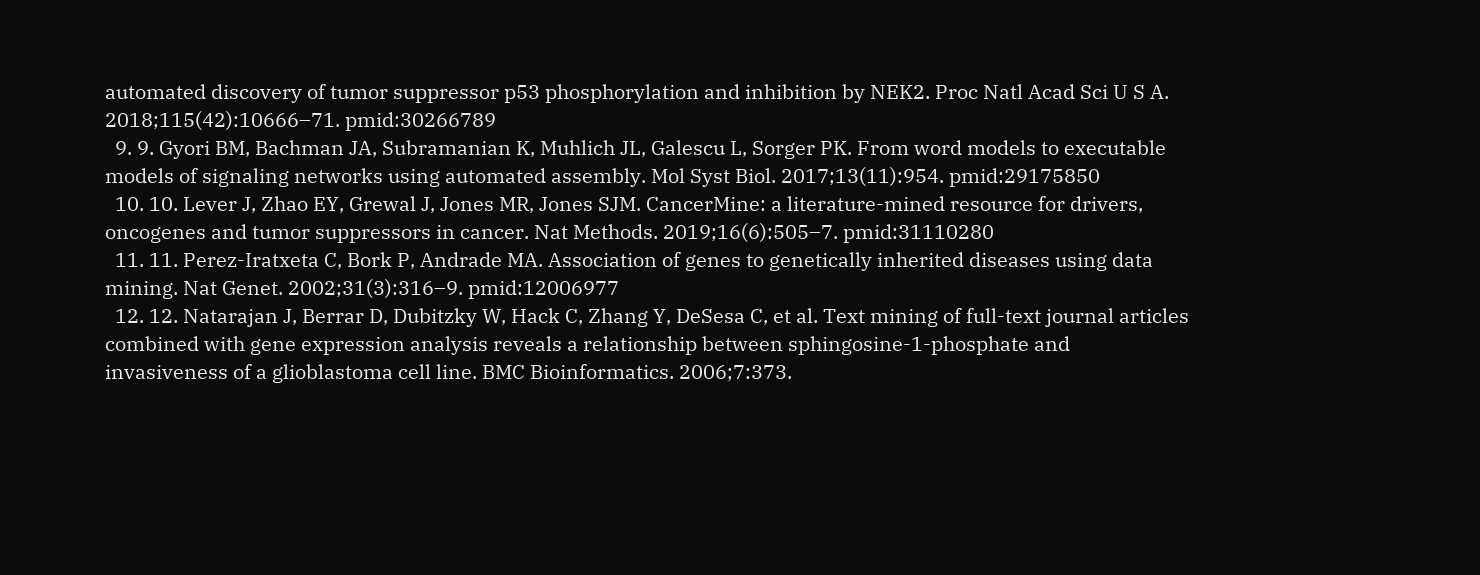automated discovery of tumor suppressor p53 phosphorylation and inhibition by NEK2. Proc Natl Acad Sci U S A. 2018;115(42):10666–71. pmid:30266789
  9. 9. Gyori BM, Bachman JA, Subramanian K, Muhlich JL, Galescu L, Sorger PK. From word models to executable models of signaling networks using automated assembly. Mol Syst Biol. 2017;13(11):954. pmid:29175850
  10. 10. Lever J, Zhao EY, Grewal J, Jones MR, Jones SJM. CancerMine: a literature-mined resource for drivers, oncogenes and tumor suppressors in cancer. Nat Methods. 2019;16(6):505–7. pmid:31110280
  11. 11. Perez-Iratxeta C, Bork P, Andrade MA. Association of genes to genetically inherited diseases using data mining. Nat Genet. 2002;31(3):316–9. pmid:12006977
  12. 12. Natarajan J, Berrar D, Dubitzky W, Hack C, Zhang Y, DeSesa C, et al. Text mining of full-text journal articles combined with gene expression analysis reveals a relationship between sphingosine-1-phosphate and invasiveness of a glioblastoma cell line. BMC Bioinformatics. 2006;7:373.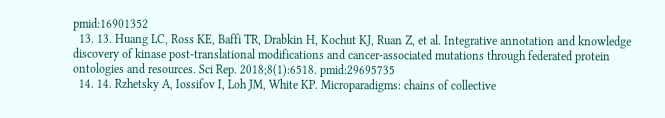pmid:16901352
  13. 13. Huang LC, Ross KE, Baffi TR, Drabkin H, Kochut KJ, Ruan Z, et al. Integrative annotation and knowledge discovery of kinase post-translational modifications and cancer-associated mutations through federated protein ontologies and resources. Sci Rep. 2018;8(1):6518. pmid:29695735
  14. 14. Rzhetsky A, Iossifov I, Loh JM, White KP. Microparadigms: chains of collective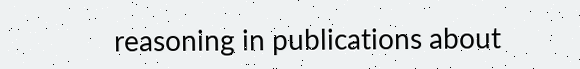reasoning in publications about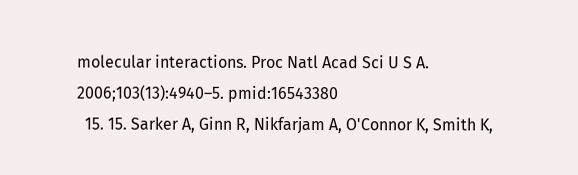molecular interactions. Proc Natl Acad Sci U S A. 2006;103(13):4940–5. pmid:16543380
  15. 15. Sarker A, Ginn R, Nikfarjam A, O'Connor K, Smith K,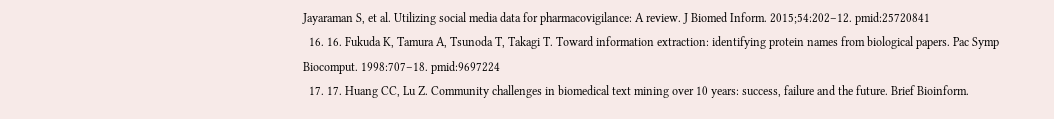Jayaraman S, et al. Utilizing social media data for pharmacovigilance: A review. J Biomed Inform. 2015;54:202–12. pmid:25720841
  16. 16. Fukuda K, Tamura A, Tsunoda T, Takagi T. Toward information extraction: identifying protein names from biological papers. Pac Symp Biocomput. 1998:707–18. pmid:9697224
  17. 17. Huang CC, Lu Z. Community challenges in biomedical text mining over 10 years: success, failure and the future. Brief Bioinform.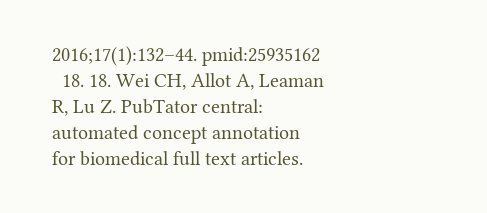2016;17(1):132–44. pmid:25935162
  18. 18. Wei CH, Allot A, Leaman R, Lu Z. PubTator central: automated concept annotation for biomedical full text articles.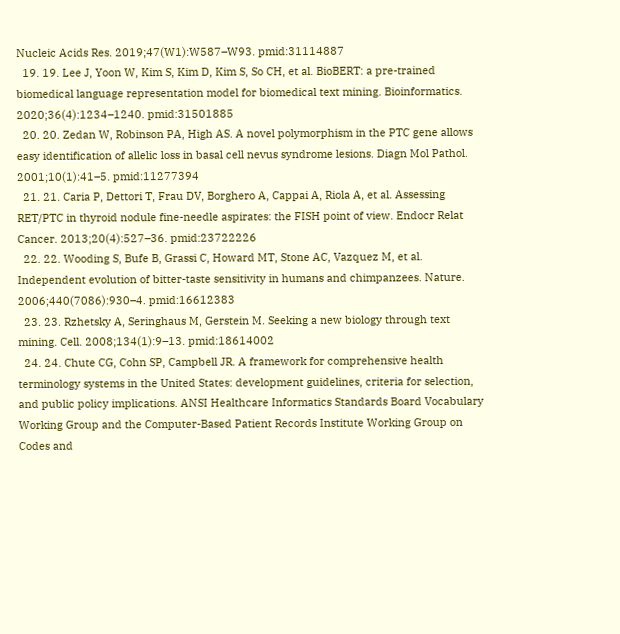Nucleic Acids Res. 2019;47(W1):W587–W93. pmid:31114887
  19. 19. Lee J, Yoon W, Kim S, Kim D, Kim S, So CH, et al. BioBERT: a pre-trained biomedical language representation model for biomedical text mining. Bioinformatics. 2020;36(4):1234–1240. pmid:31501885
  20. 20. Zedan W, Robinson PA, High AS. A novel polymorphism in the PTC gene allows easy identification of allelic loss in basal cell nevus syndrome lesions. Diagn Mol Pathol. 2001;10(1):41–5. pmid:11277394
  21. 21. Caria P, Dettori T, Frau DV, Borghero A, Cappai A, Riola A, et al. Assessing RET/PTC in thyroid nodule fine-needle aspirates: the FISH point of view. Endocr Relat Cancer. 2013;20(4):527–36. pmid:23722226
  22. 22. Wooding S, Bufe B, Grassi C, Howard MT, Stone AC, Vazquez M, et al. Independent evolution of bitter-taste sensitivity in humans and chimpanzees. Nature. 2006;440(7086):930–4. pmid:16612383
  23. 23. Rzhetsky A, Seringhaus M, Gerstein M. Seeking a new biology through text mining. Cell. 2008;134(1):9–13. pmid:18614002
  24. 24. Chute CG, Cohn SP, Campbell JR. A framework for comprehensive health terminology systems in the United States: development guidelines, criteria for selection, and public policy implications. ANSI Healthcare Informatics Standards Board Vocabulary Working Group and the Computer-Based Patient Records Institute Working Group on Codes and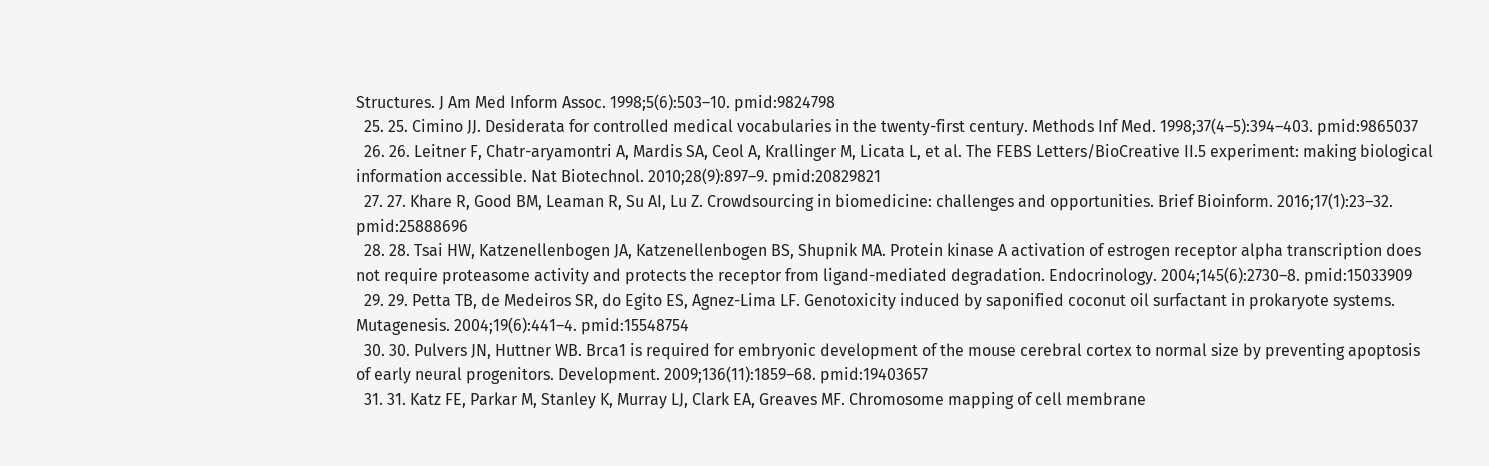Structures. J Am Med Inform Assoc. 1998;5(6):503–10. pmid:9824798
  25. 25. Cimino JJ. Desiderata for controlled medical vocabularies in the twenty-first century. Methods Inf Med. 1998;37(4–5):394–403. pmid:9865037
  26. 26. Leitner F, Chatr-aryamontri A, Mardis SA, Ceol A, Krallinger M, Licata L, et al. The FEBS Letters/BioCreative II.5 experiment: making biological information accessible. Nat Biotechnol. 2010;28(9):897–9. pmid:20829821
  27. 27. Khare R, Good BM, Leaman R, Su AI, Lu Z. Crowdsourcing in biomedicine: challenges and opportunities. Brief Bioinform. 2016;17(1):23–32. pmid:25888696
  28. 28. Tsai HW, Katzenellenbogen JA, Katzenellenbogen BS, Shupnik MA. Protein kinase A activation of estrogen receptor alpha transcription does not require proteasome activity and protects the receptor from ligand-mediated degradation. Endocrinology. 2004;145(6):2730–8. pmid:15033909
  29. 29. Petta TB, de Medeiros SR, do Egito ES, Agnez-Lima LF. Genotoxicity induced by saponified coconut oil surfactant in prokaryote systems. Mutagenesis. 2004;19(6):441–4. pmid:15548754
  30. 30. Pulvers JN, Huttner WB. Brca1 is required for embryonic development of the mouse cerebral cortex to normal size by preventing apoptosis of early neural progenitors. Development. 2009;136(11):1859–68. pmid:19403657
  31. 31. Katz FE, Parkar M, Stanley K, Murray LJ, Clark EA, Greaves MF. Chromosome mapping of cell membrane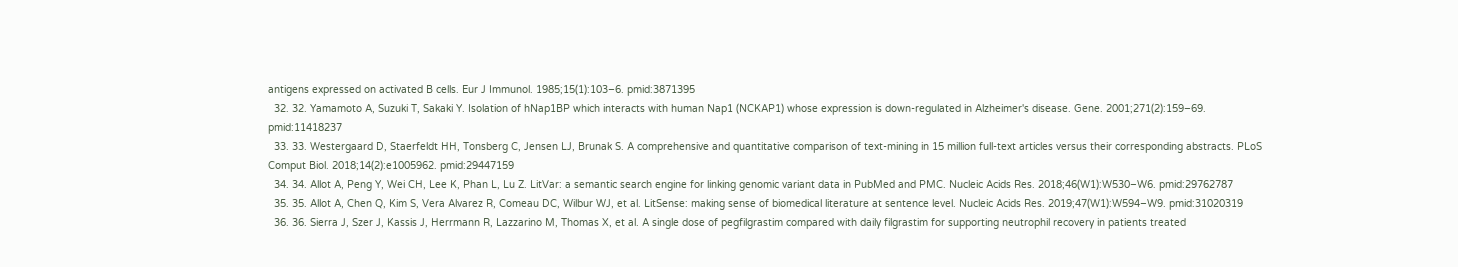antigens expressed on activated B cells. Eur J Immunol. 1985;15(1):103–6. pmid:3871395
  32. 32. Yamamoto A, Suzuki T, Sakaki Y. Isolation of hNap1BP which interacts with human Nap1 (NCKAP1) whose expression is down-regulated in Alzheimer's disease. Gene. 2001;271(2):159–69. pmid:11418237
  33. 33. Westergaard D, Staerfeldt HH, Tonsberg C, Jensen LJ, Brunak S. A comprehensive and quantitative comparison of text-mining in 15 million full-text articles versus their corresponding abstracts. PLoS Comput Biol. 2018;14(2):e1005962. pmid:29447159
  34. 34. Allot A, Peng Y, Wei CH, Lee K, Phan L, Lu Z. LitVar: a semantic search engine for linking genomic variant data in PubMed and PMC. Nucleic Acids Res. 2018;46(W1):W530–W6. pmid:29762787
  35. 35. Allot A, Chen Q, Kim S, Vera Alvarez R, Comeau DC, Wilbur WJ, et al. LitSense: making sense of biomedical literature at sentence level. Nucleic Acids Res. 2019;47(W1):W594–W9. pmid:31020319
  36. 36. Sierra J, Szer J, Kassis J, Herrmann R, Lazzarino M, Thomas X, et al. A single dose of pegfilgrastim compared with daily filgrastim for supporting neutrophil recovery in patients treated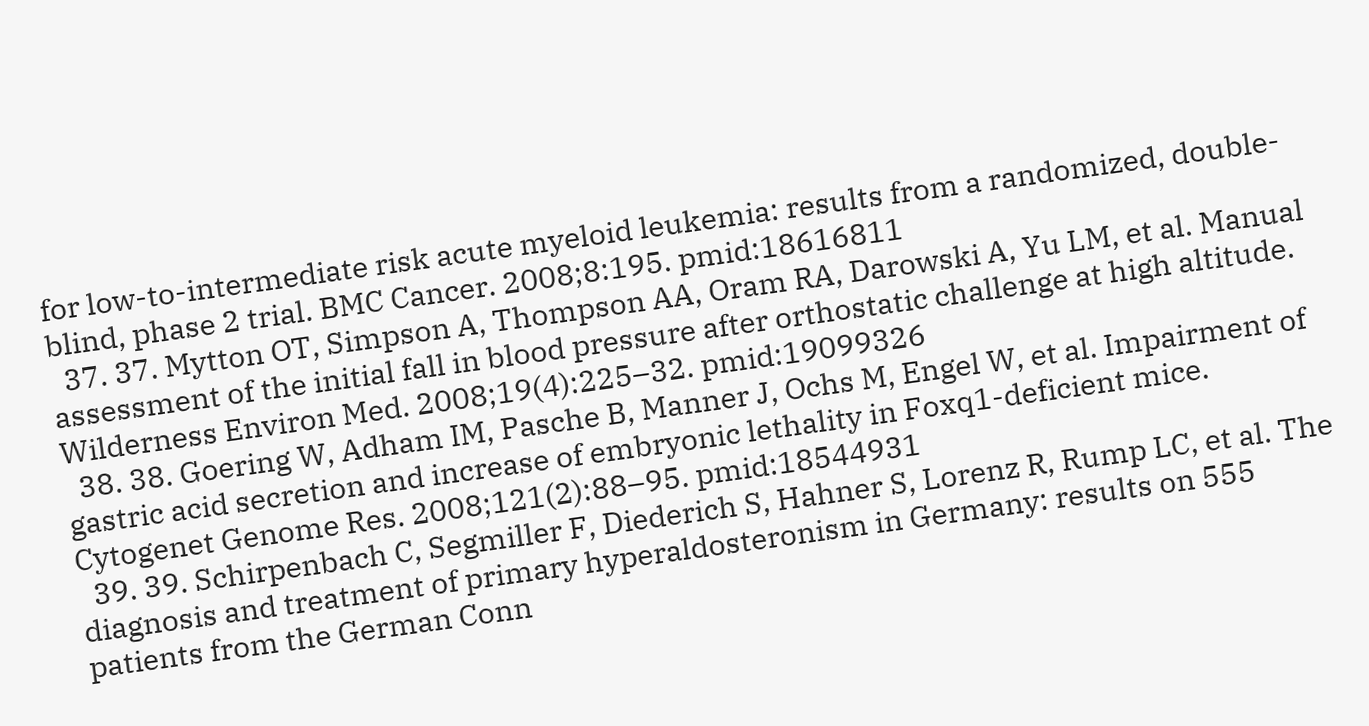for low-to-intermediate risk acute myeloid leukemia: results from a randomized, double-blind, phase 2 trial. BMC Cancer. 2008;8:195. pmid:18616811
  37. 37. Mytton OT, Simpson A, Thompson AA, Oram RA, Darowski A, Yu LM, et al. Manual assessment of the initial fall in blood pressure after orthostatic challenge at high altitude. Wilderness Environ Med. 2008;19(4):225–32. pmid:19099326
  38. 38. Goering W, Adham IM, Pasche B, Manner J, Ochs M, Engel W, et al. Impairment of gastric acid secretion and increase of embryonic lethality in Foxq1-deficient mice. Cytogenet Genome Res. 2008;121(2):88–95. pmid:18544931
  39. 39. Schirpenbach C, Segmiller F, Diederich S, Hahner S, Lorenz R, Rump LC, et al. The diagnosis and treatment of primary hyperaldosteronism in Germany: results on 555 patients from the German Conn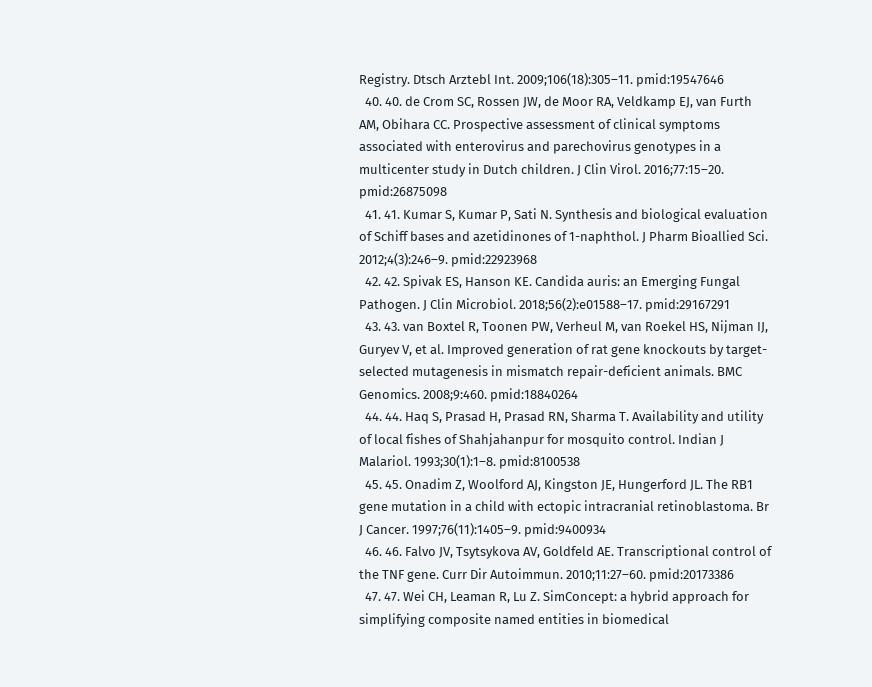Registry. Dtsch Arztebl Int. 2009;106(18):305–11. pmid:19547646
  40. 40. de Crom SC, Rossen JW, de Moor RA, Veldkamp EJ, van Furth AM, Obihara CC. Prospective assessment of clinical symptoms associated with enterovirus and parechovirus genotypes in a multicenter study in Dutch children. J Clin Virol. 2016;77:15–20. pmid:26875098
  41. 41. Kumar S, Kumar P, Sati N. Synthesis and biological evaluation of Schiff bases and azetidinones of 1-naphthol. J Pharm Bioallied Sci. 2012;4(3):246–9. pmid:22923968
  42. 42. Spivak ES, Hanson KE. Candida auris: an Emerging Fungal Pathogen. J Clin Microbiol. 2018;56(2):e01588–17. pmid:29167291
  43. 43. van Boxtel R, Toonen PW, Verheul M, van Roekel HS, Nijman IJ, Guryev V, et al. Improved generation of rat gene knockouts by target-selected mutagenesis in mismatch repair-deficient animals. BMC Genomics. 2008;9:460. pmid:18840264
  44. 44. Haq S, Prasad H, Prasad RN, Sharma T. Availability and utility of local fishes of Shahjahanpur for mosquito control. Indian J Malariol. 1993;30(1):1–8. pmid:8100538
  45. 45. Onadim Z, Woolford AJ, Kingston JE, Hungerford JL. The RB1 gene mutation in a child with ectopic intracranial retinoblastoma. Br J Cancer. 1997;76(11):1405–9. pmid:9400934
  46. 46. Falvo JV, Tsytsykova AV, Goldfeld AE. Transcriptional control of the TNF gene. Curr Dir Autoimmun. 2010;11:27–60. pmid:20173386
  47. 47. Wei CH, Leaman R, Lu Z. SimConcept: a hybrid approach for simplifying composite named entities in biomedical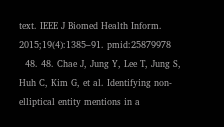text. IEEE J Biomed Health Inform. 2015;19(4):1385–91. pmid:25879978
  48. 48. Chae J, Jung Y, Lee T, Jung S, Huh C, Kim G, et al. Identifying non-elliptical entity mentions in a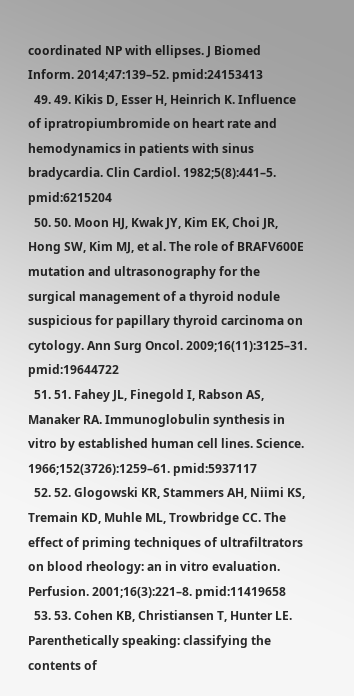coordinated NP with ellipses. J Biomed Inform. 2014;47:139–52. pmid:24153413
  49. 49. Kikis D, Esser H, Heinrich K. Influence of ipratropiumbromide on heart rate and hemodynamics in patients with sinus bradycardia. Clin Cardiol. 1982;5(8):441–5. pmid:6215204
  50. 50. Moon HJ, Kwak JY, Kim EK, Choi JR, Hong SW, Kim MJ, et al. The role of BRAFV600E mutation and ultrasonography for the surgical management of a thyroid nodule suspicious for papillary thyroid carcinoma on cytology. Ann Surg Oncol. 2009;16(11):3125–31. pmid:19644722
  51. 51. Fahey JL, Finegold I, Rabson AS, Manaker RA. Immunoglobulin synthesis in vitro by established human cell lines. Science. 1966;152(3726):1259–61. pmid:5937117
  52. 52. Glogowski KR, Stammers AH, Niimi KS, Tremain KD, Muhle ML, Trowbridge CC. The effect of priming techniques of ultrafiltrators on blood rheology: an in vitro evaluation. Perfusion. 2001;16(3):221–8. pmid:11419658
  53. 53. Cohen KB, Christiansen T, Hunter LE. Parenthetically speaking: classifying the contents of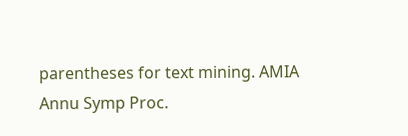parentheses for text mining. AMIA Annu Symp Proc.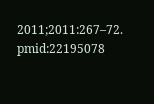2011;2011:267–72. pmid:22195078